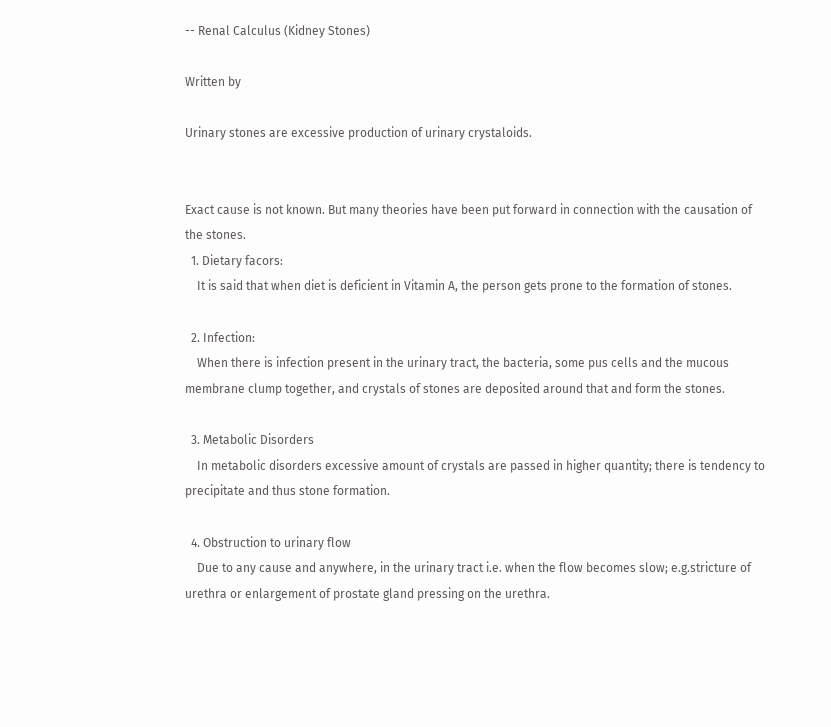-- Renal Calculus (Kidney Stones)

Written by

Urinary stones are excessive production of urinary crystaloids.


Exact cause is not known. But many theories have been put forward in connection with the causation of the stones.
  1. Dietary facors:
    It is said that when diet is deficient in Vitamin A, the person gets prone to the formation of stones.

  2. Infection:
    When there is infection present in the urinary tract, the bacteria, some pus cells and the mucous membrane clump together, and crystals of stones are deposited around that and form the stones.

  3. Metabolic Disorders
    In metabolic disorders excessive amount of crystals are passed in higher quantity; there is tendency to precipitate and thus stone formation.

  4. Obstruction to urinary flow
    Due to any cause and anywhere, in the urinary tract i.e. when the flow becomes slow; e.g.stricture of urethra or enlargement of prostate gland pressing on the urethra.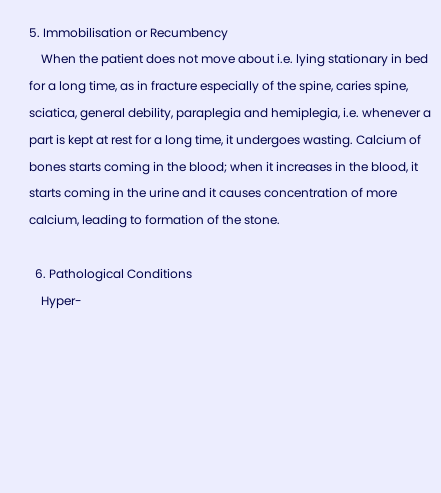5. Immobilisation or Recumbency
    When the patient does not move about i.e. lying stationary in bed for a long time, as in fracture especially of the spine, caries spine, sciatica, general debility, paraplegia and hemiplegia, i.e. whenever a part is kept at rest for a long time, it undergoes wasting. Calcium of bones starts coming in the blood; when it increases in the blood, it starts coming in the urine and it causes concentration of more calcium, leading to formation of the stone.

  6. Pathological Conditions
    Hyper-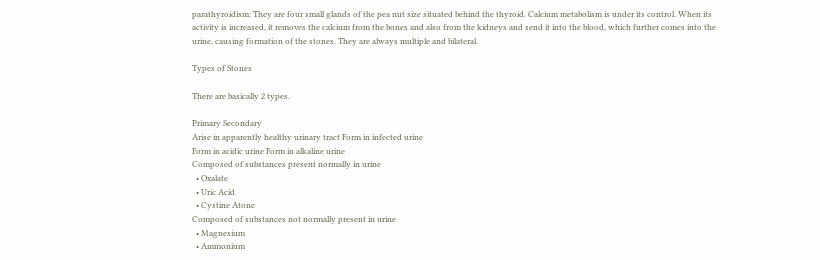parathyroidism: They are four small glands of the pea nut size situated behind the thyroid. Calcium metabolism is under its control. When its activity is increased, it removes the calcium from the bones and also from the kidneys and send it into the blood, which further comes into the urine, causing formation of the stones. They are always multiple and bilateral.

Types of Stones

There are basically 2 types.

Primary Secondary
Arise in apparently healthy urinary tract Form in infected urine
Form in acidic urine Form in alkaline urine
Composed of substances present normally in urine
  • Oxalate
  • Uric Acid
  • Cystine Atone
Composed of substances not normally present in urine
  • Magnesium
  • Ammonium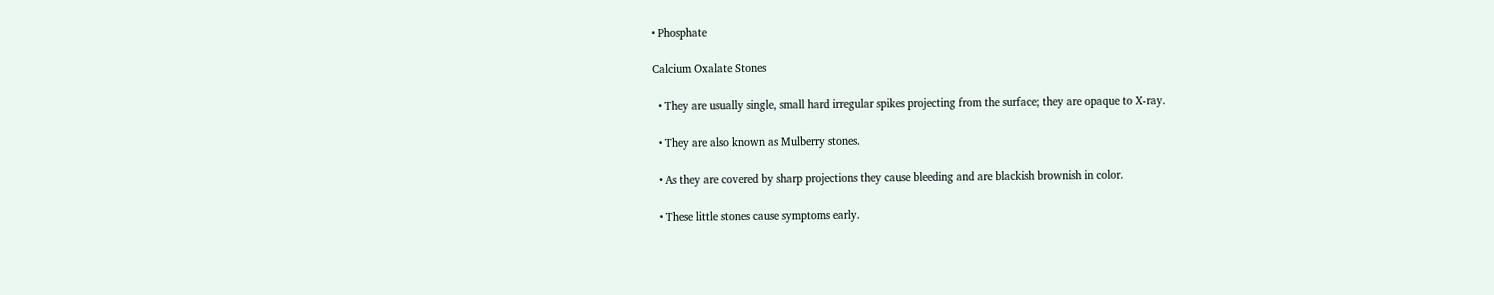• Phosphate

Calcium Oxalate Stones

  • They are usually single, small hard irregular spikes projecting from the surface; they are opaque to X-ray.

  • They are also known as Mulberry stones.

  • As they are covered by sharp projections they cause bleeding and are blackish brownish in color.

  • These little stones cause symptoms early.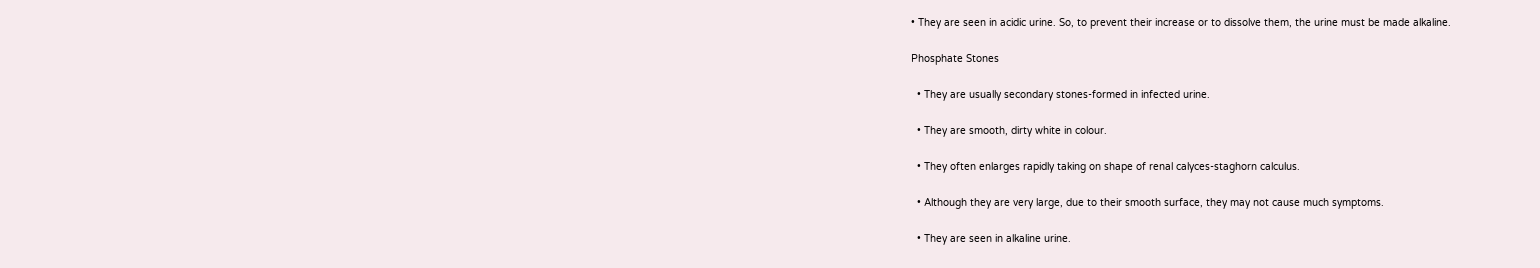• They are seen in acidic urine. So, to prevent their increase or to dissolve them, the urine must be made alkaline.

Phosphate Stones

  • They are usually secondary stones-formed in infected urine.

  • They are smooth, dirty white in colour.

  • They often enlarges rapidly taking on shape of renal calyces-staghorn calculus.

  • Although they are very large, due to their smooth surface, they may not cause much symptoms.

  • They are seen in alkaline urine.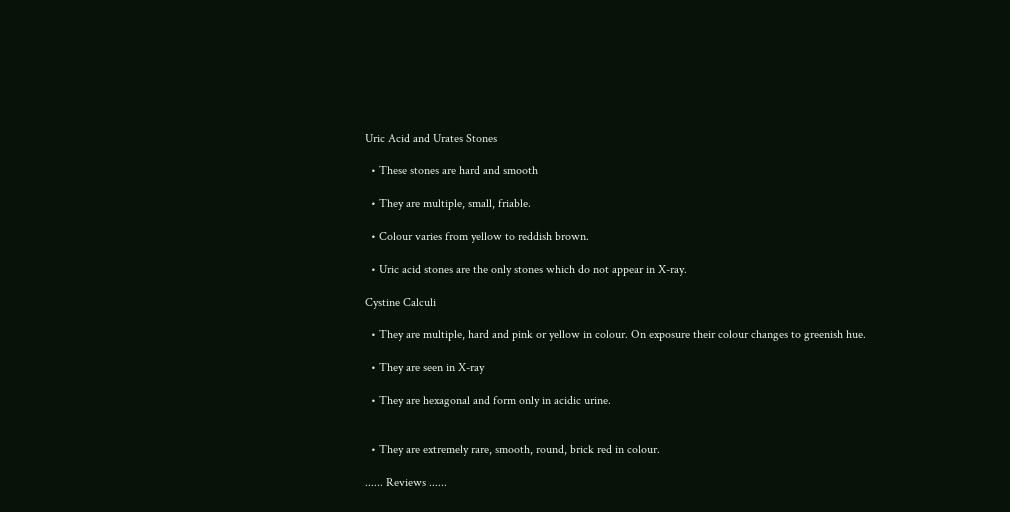Uric Acid and Urates Stones

  • These stones are hard and smooth

  • They are multiple, small, friable.

  • Colour varies from yellow to reddish brown.

  • Uric acid stones are the only stones which do not appear in X-ray.

Cystine Calculi

  • They are multiple, hard and pink or yellow in colour. On exposure their colour changes to greenish hue.

  • They are seen in X-ray

  • They are hexagonal and form only in acidic urine.


  • They are extremely rare, smooth, round, brick red in colour.

...... Reviews ......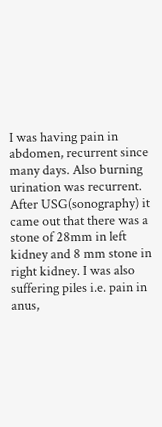I was having pain in abdomen, recurrent since many days. Also burning urination was recurrent. After USG(sonography) it came out that there was a stone of 28mm in left kidney and 8 mm stone in right kidney. I was also suffering piles i.e. pain in anus,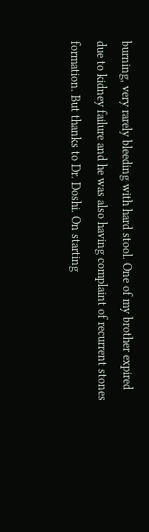burning, very rarely bleeding with hard stool. One of my brother expired due to kidney failure and he was also having complaint of recurrent stones formation. But thanks to Dr. Doshi. On starting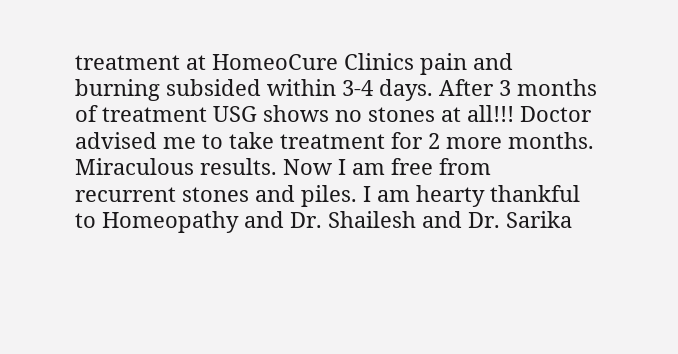treatment at HomeoCure Clinics pain and burning subsided within 3-4 days. After 3 months of treatment USG shows no stones at all!!! Doctor advised me to take treatment for 2 more months. Miraculous results. Now I am free from recurrent stones and piles. I am hearty thankful to Homeopathy and Dr. Shailesh and Dr. Sarika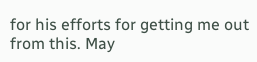for his efforts for getting me out from this. May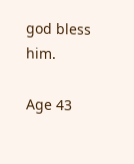god bless him.

Age 43